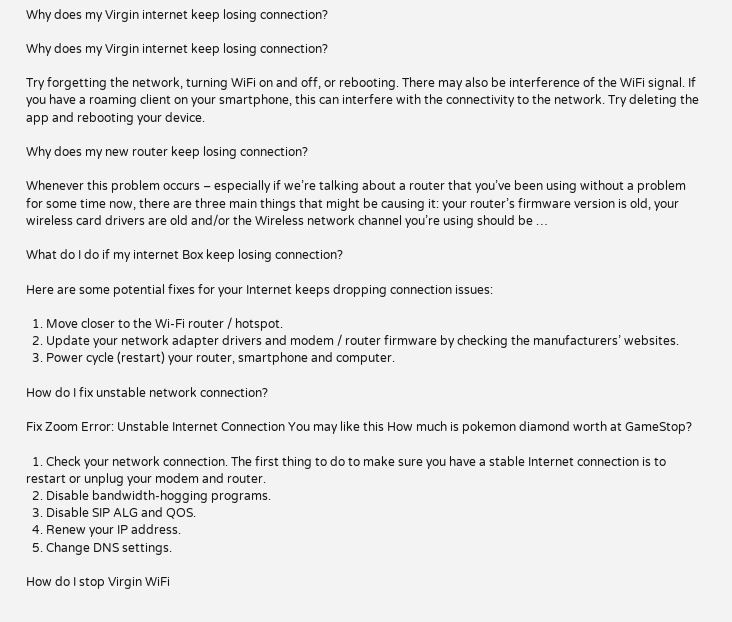Why does my Virgin internet keep losing connection?

Why does my Virgin internet keep losing connection?

Try forgetting the network, turning WiFi on and off, or rebooting. There may also be interference of the WiFi signal. If you have a roaming client on your smartphone, this can interfere with the connectivity to the network. Try deleting the app and rebooting your device.

Why does my new router keep losing connection?

Whenever this problem occurs – especially if we’re talking about a router that you’ve been using without a problem for some time now, there are three main things that might be causing it: your router’s firmware version is old, your wireless card drivers are old and/or the Wireless network channel you’re using should be …

What do I do if my internet Box keep losing connection?

Here are some potential fixes for your Internet keeps dropping connection issues:

  1. Move closer to the Wi-Fi router / hotspot.
  2. Update your network adapter drivers and modem / router firmware by checking the manufacturers’ websites.
  3. Power cycle (restart) your router, smartphone and computer.

How do I fix unstable network connection?

Fix Zoom Error: Unstable Internet Connection You may like this How much is pokemon diamond worth at GameStop?

  1. Check your network connection. The first thing to do to make sure you have a stable Internet connection is to restart or unplug your modem and router.
  2. Disable bandwidth-hogging programs.
  3. Disable SIP ALG and QOS.
  4. Renew your IP address.
  5. Change DNS settings.

How do I stop Virgin WiFi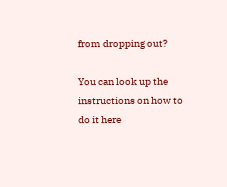from dropping out?

You can look up the instructions on how to do it here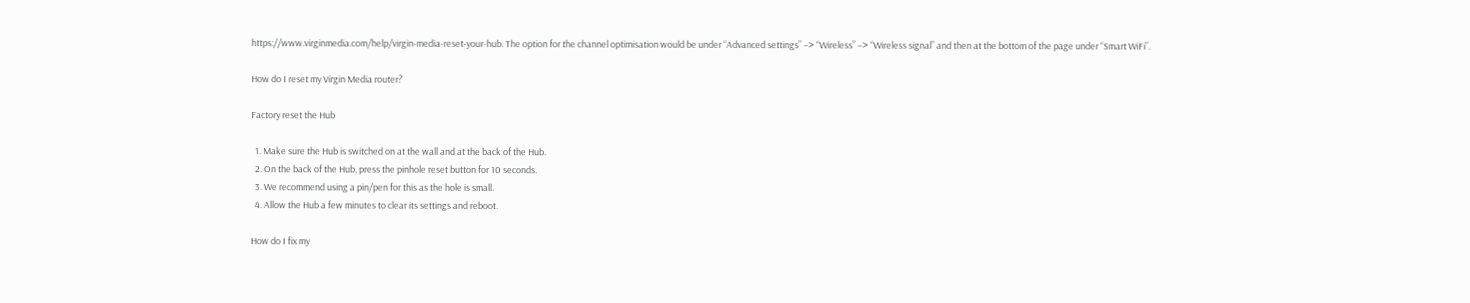https://www.virginmedia.com/help/virgin-media-reset-your-hub. The option for the channel optimisation would be under “Advanced settings” –> “Wireless” –> “Wireless signal” and then at the bottom of the page under “Smart WiFi”.

How do I reset my Virgin Media router?

Factory reset the Hub

  1. Make sure the Hub is switched on at the wall and at the back of the Hub.
  2. On the back of the Hub, press the pinhole reset button for 10 seconds.
  3. We recommend using a pin/pen for this as the hole is small.
  4. Allow the Hub a few minutes to clear its settings and reboot.

How do I fix my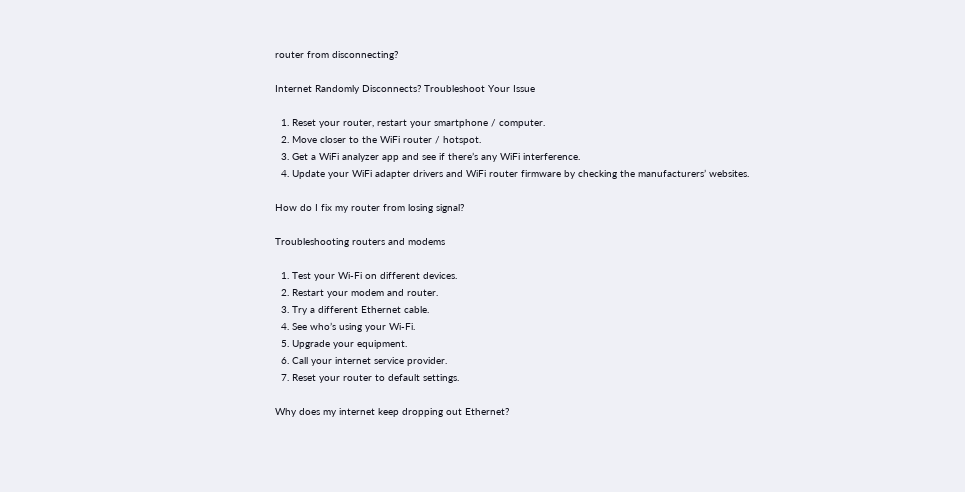router from disconnecting?

Internet Randomly Disconnects? Troubleshoot Your Issue

  1. Reset your router, restart your smartphone / computer.
  2. Move closer to the WiFi router / hotspot.
  3. Get a WiFi analyzer app and see if there’s any WiFi interference.
  4. Update your WiFi adapter drivers and WiFi router firmware by checking the manufacturers’ websites.

How do I fix my router from losing signal?

Troubleshooting routers and modems

  1. Test your Wi-Fi on different devices.
  2. Restart your modem and router.
  3. Try a different Ethernet cable.
  4. See who’s using your Wi-Fi.
  5. Upgrade your equipment.
  6. Call your internet service provider.
  7. Reset your router to default settings.

Why does my internet keep dropping out Ethernet?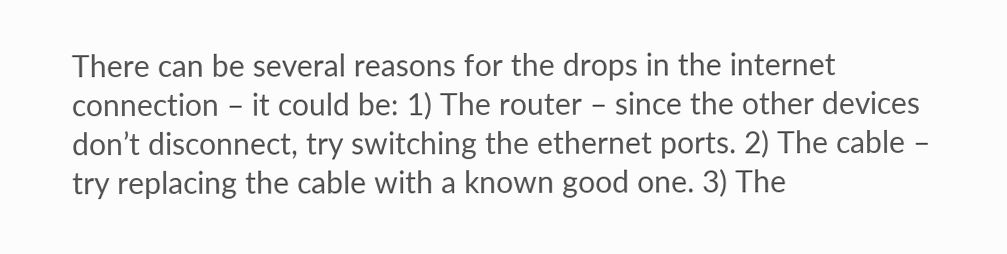There can be several reasons for the drops in the internet connection – it could be: 1) The router – since the other devices don’t disconnect, try switching the ethernet ports. 2) The cable – try replacing the cable with a known good one. 3) The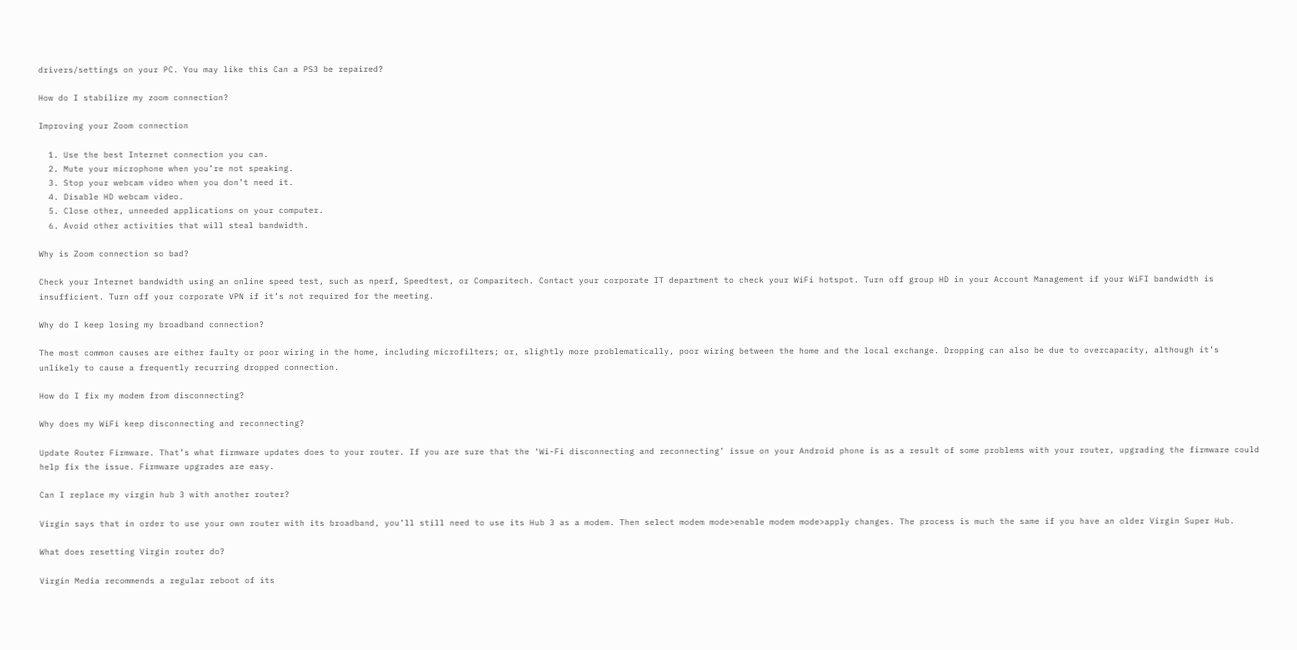drivers/settings on your PC. You may like this Can a PS3 be repaired?

How do I stabilize my zoom connection?

Improving your Zoom connection

  1. Use the best Internet connection you can.
  2. Mute your microphone when you’re not speaking.
  3. Stop your webcam video when you don’t need it.
  4. Disable HD webcam video.
  5. Close other, unneeded applications on your computer.
  6. Avoid other activities that will steal bandwidth.

Why is Zoom connection so bad?

Check your Internet bandwidth using an online speed test, such as nperf, Speedtest, or Comparitech. Contact your corporate IT department to check your WiFi hotspot. Turn off group HD in your Account Management if your WiFI bandwidth is insufficient. Turn off your corporate VPN if it’s not required for the meeting.

Why do I keep losing my broadband connection?

The most common causes are either faulty or poor wiring in the home, including microfilters; or, slightly more problematically, poor wiring between the home and the local exchange. Dropping can also be due to overcapacity, although it’s unlikely to cause a frequently recurring dropped connection.

How do I fix my modem from disconnecting?

Why does my WiFi keep disconnecting and reconnecting?

Update Router Firmware. That’s what firmware updates does to your router. If you are sure that the ‘Wi-Fi disconnecting and reconnecting’ issue on your Android phone is as a result of some problems with your router, upgrading the firmware could help fix the issue. Firmware upgrades are easy.

Can I replace my virgin hub 3 with another router?

Virgin says that in order to use your own router with its broadband, you’ll still need to use its Hub 3 as a modem. Then select modem mode>enable modem mode>apply changes. The process is much the same if you have an older Virgin Super Hub.

What does resetting Virgin router do?

Virgin Media recommends a regular reboot of its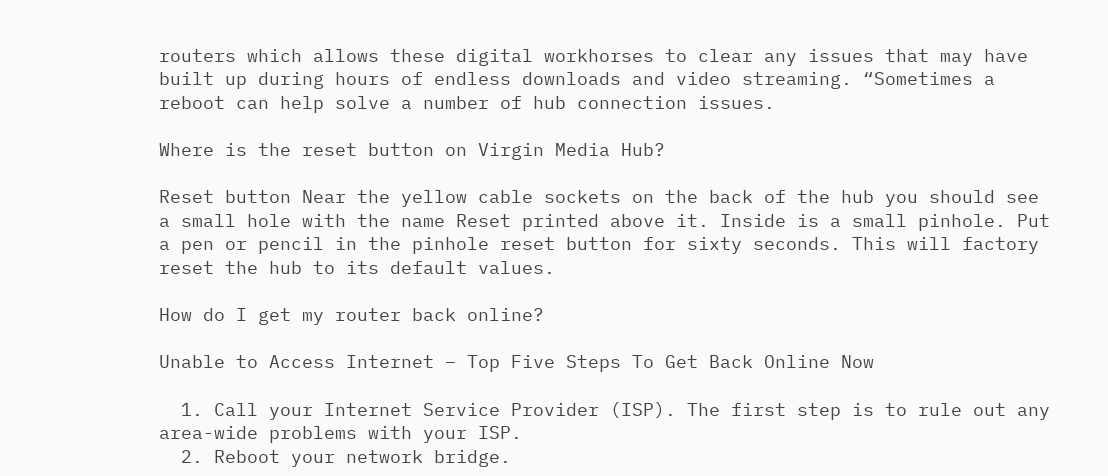routers which allows these digital workhorses to clear any issues that may have built up during hours of endless downloads and video streaming. “Sometimes a reboot can help solve a number of hub connection issues.

Where is the reset button on Virgin Media Hub?

Reset button Near the yellow cable sockets on the back of the hub you should see a small hole with the name Reset printed above it. Inside is a small pinhole. Put a pen or pencil in the pinhole reset button for sixty seconds. This will factory reset the hub to its default values.

How do I get my router back online?

Unable to Access Internet – Top Five Steps To Get Back Online Now

  1. Call your Internet Service Provider (ISP). The first step is to rule out any area-wide problems with your ISP.
  2. Reboot your network bridge.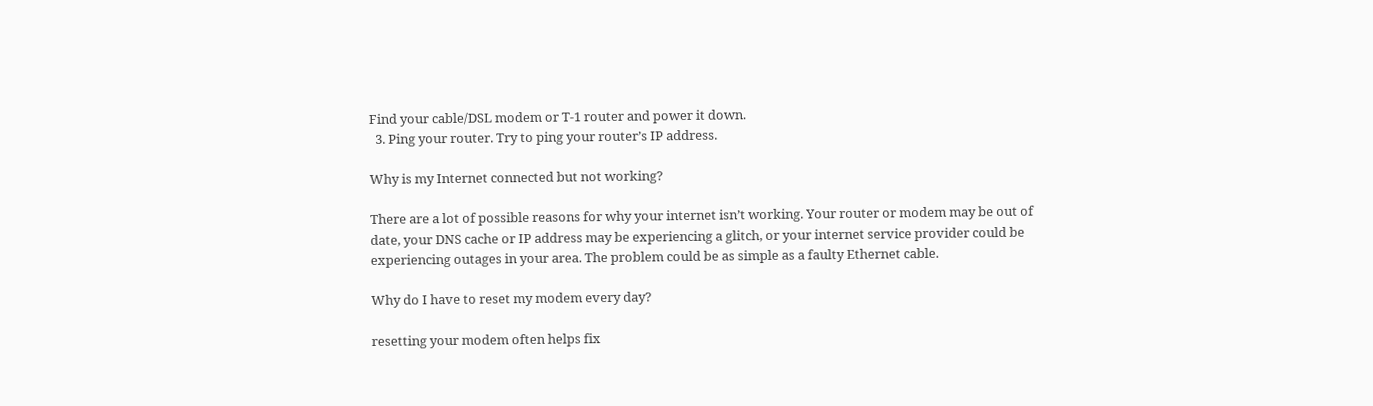Find your cable/DSL modem or T-1 router and power it down.
  3. Ping your router. Try to ping your router’s IP address.

Why is my Internet connected but not working?

There are a lot of possible reasons for why your internet isn’t working. Your router or modem may be out of date, your DNS cache or IP address may be experiencing a glitch, or your internet service provider could be experiencing outages in your area. The problem could be as simple as a faulty Ethernet cable.

Why do I have to reset my modem every day?

resetting your modem often helps fix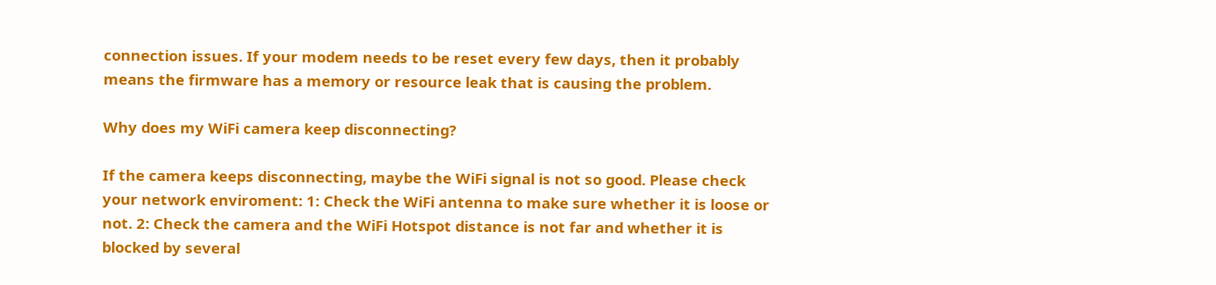connection issues. If your modem needs to be reset every few days, then it probably means the firmware has a memory or resource leak that is causing the problem.

Why does my WiFi camera keep disconnecting?

If the camera keeps disconnecting, maybe the WiFi signal is not so good. Please check your network enviroment: 1: Check the WiFi antenna to make sure whether it is loose or not. 2: Check the camera and the WiFi Hotspot distance is not far and whether it is blocked by several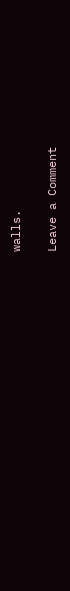walls.

Leave a Comment